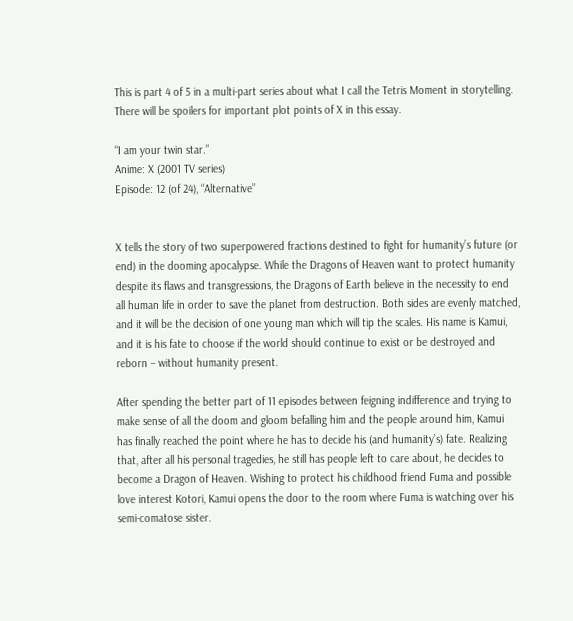This is part 4 of 5 in a multi-part series about what I call the Tetris Moment in storytelling. There will be spoilers for important plot points of X in this essay.

“I am your twin star.”
Anime: X (2001 TV series)
Episode: 12 (of 24), “Alternative”


X tells the story of two superpowered fractions destined to fight for humanity’s future (or end) in the dooming apocalypse. While the Dragons of Heaven want to protect humanity despite its flaws and transgressions, the Dragons of Earth believe in the necessity to end all human life in order to save the planet from destruction. Both sides are evenly matched, and it will be the decision of one young man which will tip the scales. His name is Kamui, and it is his fate to choose if the world should continue to exist or be destroyed and reborn – without humanity present.

After spending the better part of 11 episodes between feigning indifference and trying to make sense of all the doom and gloom befalling him and the people around him, Kamui has finally reached the point where he has to decide his (and humanity’s) fate. Realizing that, after all his personal tragedies, he still has people left to care about, he decides to become a Dragon of Heaven. Wishing to protect his childhood friend Fuma and possible love interest Kotori, Kamui opens the door to the room where Fuma is watching over his semi-comatose sister.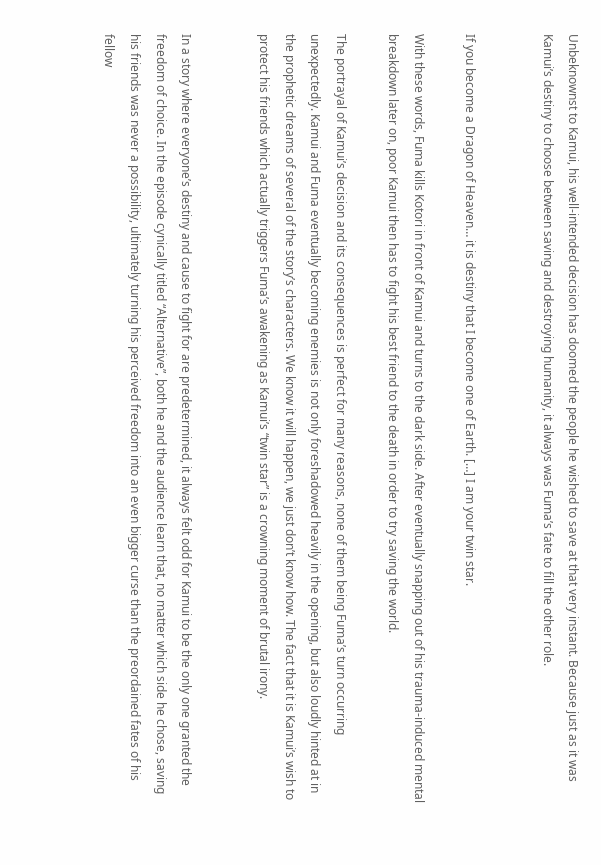Unbeknownst to Kamui, his well-intended decision has doomed the people he wished to save at that very instant. Because just as it was Kamui’s destiny to choose between saving and destroying humanity, it always was Fuma’s fate to fill the other role.


If you become a Dragon of Heaven… it is destiny that I become one of Earth. […] I am your twin star.

With these words, Fuma kills Kotori in front of Kamui and turns to the dark side. After eventually snapping out of his trauma-induced mental breakdown later on, poor Kamui then has to fight his best friend to the death in order to try saving the world.

The portrayal of Kamui’s decision and its consequences is perfect for many reasons, none of them being Fuma’s turn occurring unexpectedly. Kamui and Fuma eventually becoming enemies is not only foreshadowed heavily in the opening, but also loudly hinted at in the prophetic dreams of several of the story’s characters. We know it will happen, we just don’t know how. The fact that it is Kamui’s wish to protect his friends which actually triggers Fuma’s awakening as Kamui’s “twin star” is a crowning moment of brutal irony.


In a story where everyone’s destiny and cause to fight for are predetermined, it always felt odd for Kamui to be the only one granted the freedom of choice. In the episode cynically titled “Alternative”, both he and the audience learn that, no matter which side he chose, saving his friends was never a possibility, ultimately turning his perceived freedom into an even bigger curse than the preordained fates of his fellow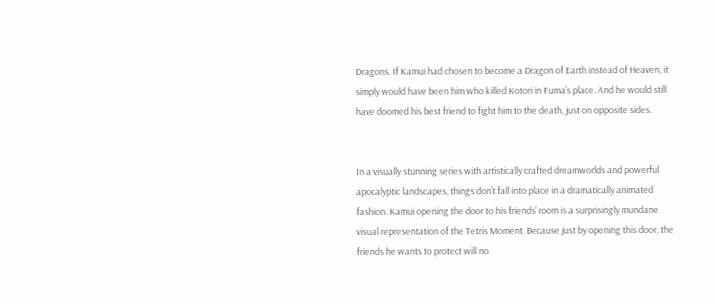Dragons. If Kamui had chosen to become a Dragon of Earth instead of Heaven, it simply would have been him who killed Kotori in Fuma’s place. And he would still have doomed his best friend to fight him to the death, just on opposite sides.


In a visually stunning series with artistically crafted dreamworlds and powerful apocalyptic landscapes, things don’t fall into place in a dramatically animated fashion. Kamui opening the door to his friends’ room is a surprisingly mundane visual representation of the Tetris Moment. Because just by opening this door, the friends he wants to protect will no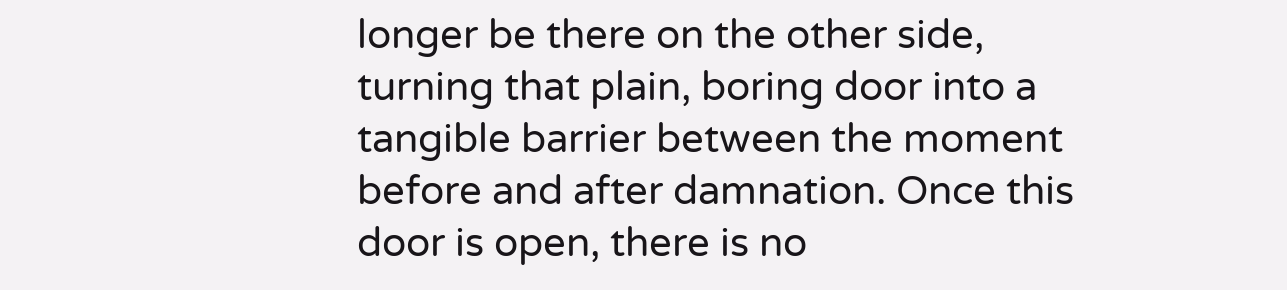longer be there on the other side, turning that plain, boring door into a tangible barrier between the moment before and after damnation. Once this door is open, there is no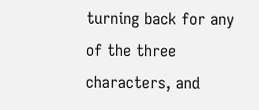turning back for any of the three characters, and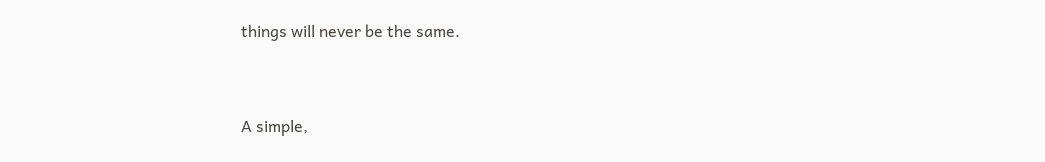things will never be the same.


A simple,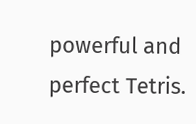powerful and perfect Tetris.